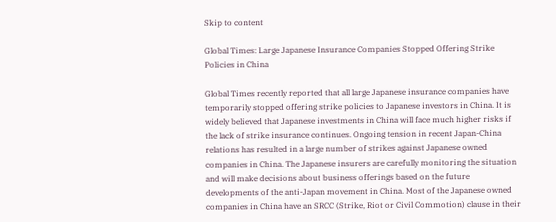Skip to content

Global Times: Large Japanese Insurance Companies Stopped Offering Strike Policies in China

Global Times recently reported that all large Japanese insurance companies have temporarily stopped offering strike policies to Japanese investors in China. It is widely believed that Japanese investments in China will face much higher risks if the lack of strike insurance continues. Ongoing tension in recent Japan-China relations has resulted in a large number of strikes against Japanese owned companies in China. The Japanese insurers are carefully monitoring the situation and will make decisions about business offerings based on the future developments of the anti-Japan movement in China. Most of the Japanese owned companies in China have an SRCC (Strike, Riot or Civil Commotion) clause in their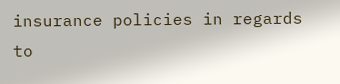insurance policies in regards to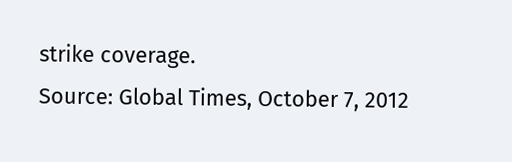strike coverage.
Source: Global Times, October 7, 2012